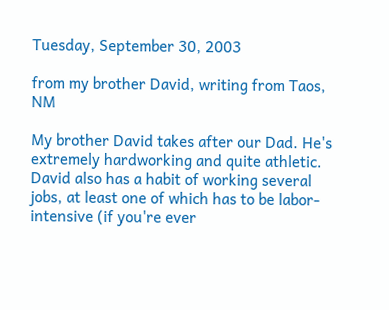Tuesday, September 30, 2003

from my brother David, writing from Taos, NM

My brother David takes after our Dad. He's extremely hardworking and quite athletic. David also has a habit of working several jobs, at least one of which has to be labor-intensive (if you're ever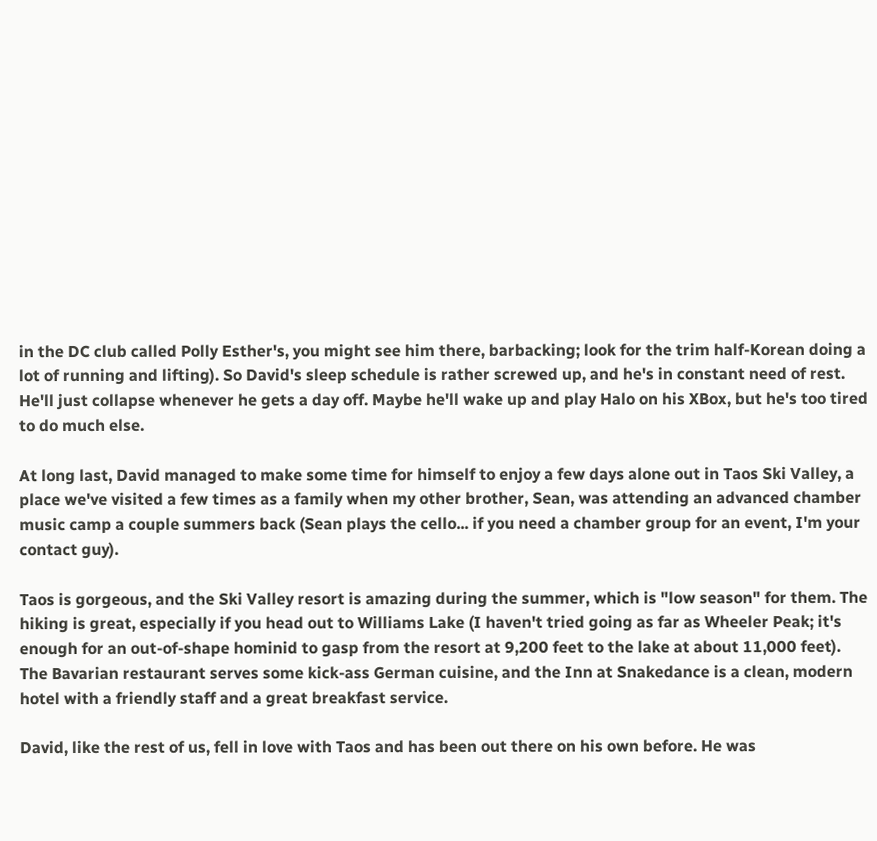in the DC club called Polly Esther's, you might see him there, barbacking; look for the trim half-Korean doing a lot of running and lifting). So David's sleep schedule is rather screwed up, and he's in constant need of rest. He'll just collapse whenever he gets a day off. Maybe he'll wake up and play Halo on his XBox, but he's too tired to do much else.

At long last, David managed to make some time for himself to enjoy a few days alone out in Taos Ski Valley, a place we've visited a few times as a family when my other brother, Sean, was attending an advanced chamber music camp a couple summers back (Sean plays the cello... if you need a chamber group for an event, I'm your contact guy).

Taos is gorgeous, and the Ski Valley resort is amazing during the summer, which is "low season" for them. The hiking is great, especially if you head out to Williams Lake (I haven't tried going as far as Wheeler Peak; it's enough for an out-of-shape hominid to gasp from the resort at 9,200 feet to the lake at about 11,000 feet). The Bavarian restaurant serves some kick-ass German cuisine, and the Inn at Snakedance is a clean, modern hotel with a friendly staff and a great breakfast service.

David, like the rest of us, fell in love with Taos and has been out there on his own before. He was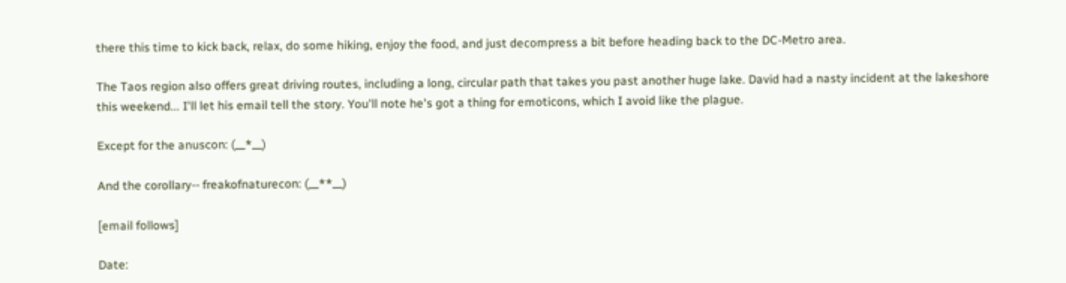there this time to kick back, relax, do some hiking, enjoy the food, and just decompress a bit before heading back to the DC-Metro area.

The Taos region also offers great driving routes, including a long, circular path that takes you past another huge lake. David had a nasty incident at the lakeshore this weekend... I'll let his email tell the story. You'll note he's got a thing for emoticons, which I avoid like the plague.

Except for the anuscon: (__*__)

And the corollary-- freakofnaturecon: (__**__)

[email follows]

Date: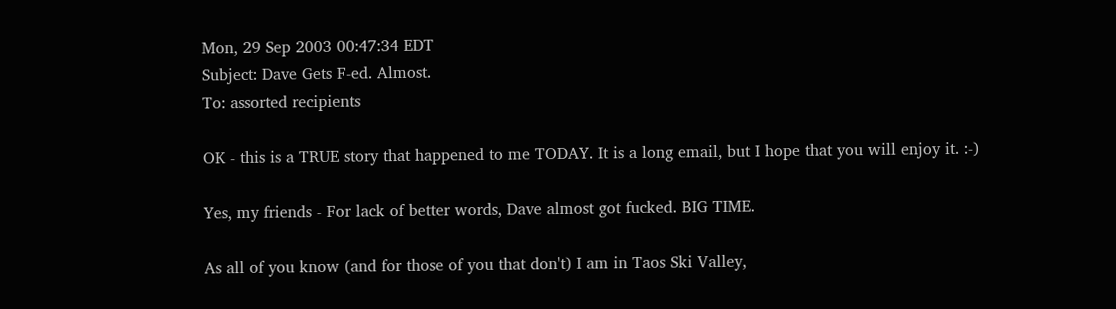Mon, 29 Sep 2003 00:47:34 EDT
Subject: Dave Gets F-ed. Almost.
To: assorted recipients

OK - this is a TRUE story that happened to me TODAY. It is a long email, but I hope that you will enjoy it. :-)

Yes, my friends - For lack of better words, Dave almost got fucked. BIG TIME.

As all of you know (and for those of you that don't) I am in Taos Ski Valley,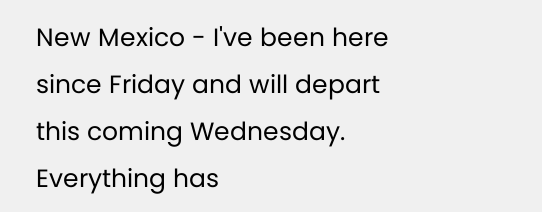New Mexico - I've been here since Friday and will depart this coming Wednesday. Everything has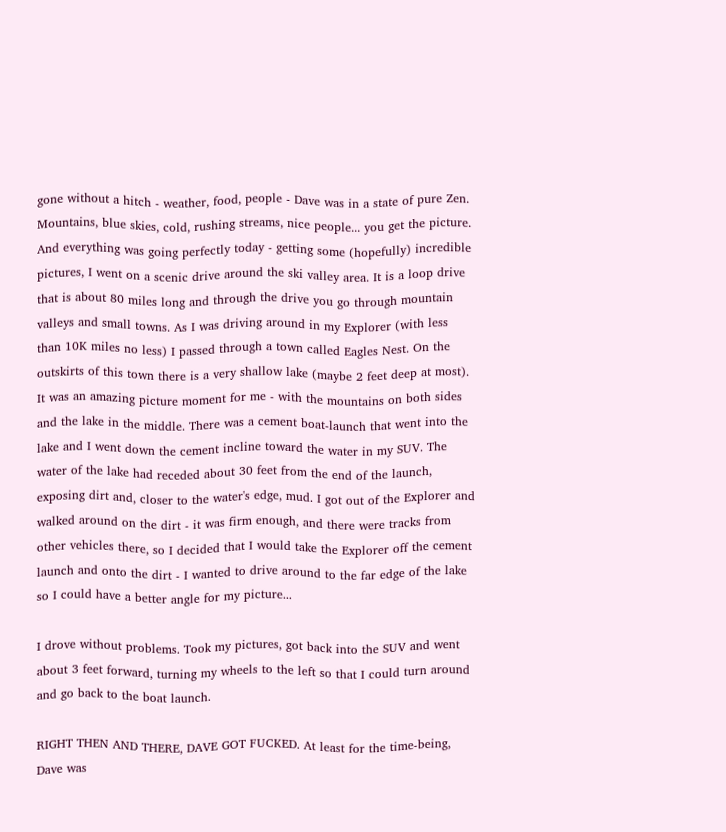gone without a hitch - weather, food, people - Dave was in a state of pure Zen. Mountains, blue skies, cold, rushing streams, nice people... you get the picture. And everything was going perfectly today - getting some (hopefully) incredible pictures, I went on a scenic drive around the ski valley area. It is a loop drive that is about 80 miles long and through the drive you go through mountain valleys and small towns. As I was driving around in my Explorer (with less than 10K miles no less) I passed through a town called Eagles Nest. On the outskirts of this town there is a very shallow lake (maybe 2 feet deep at most). It was an amazing picture moment for me - with the mountains on both sides and the lake in the middle. There was a cement boat-launch that went into the lake and I went down the cement incline toward the water in my SUV. The water of the lake had receded about 30 feet from the end of the launch, exposing dirt and, closer to the water's edge, mud. I got out of the Explorer and walked around on the dirt - it was firm enough, and there were tracks from other vehicles there, so I decided that I would take the Explorer off the cement launch and onto the dirt - I wanted to drive around to the far edge of the lake so I could have a better angle for my picture...

I drove without problems. Took my pictures, got back into the SUV and went about 3 feet forward, turning my wheels to the left so that I could turn around and go back to the boat launch.

RIGHT THEN AND THERE, DAVE GOT FUCKED. At least for the time-being, Dave was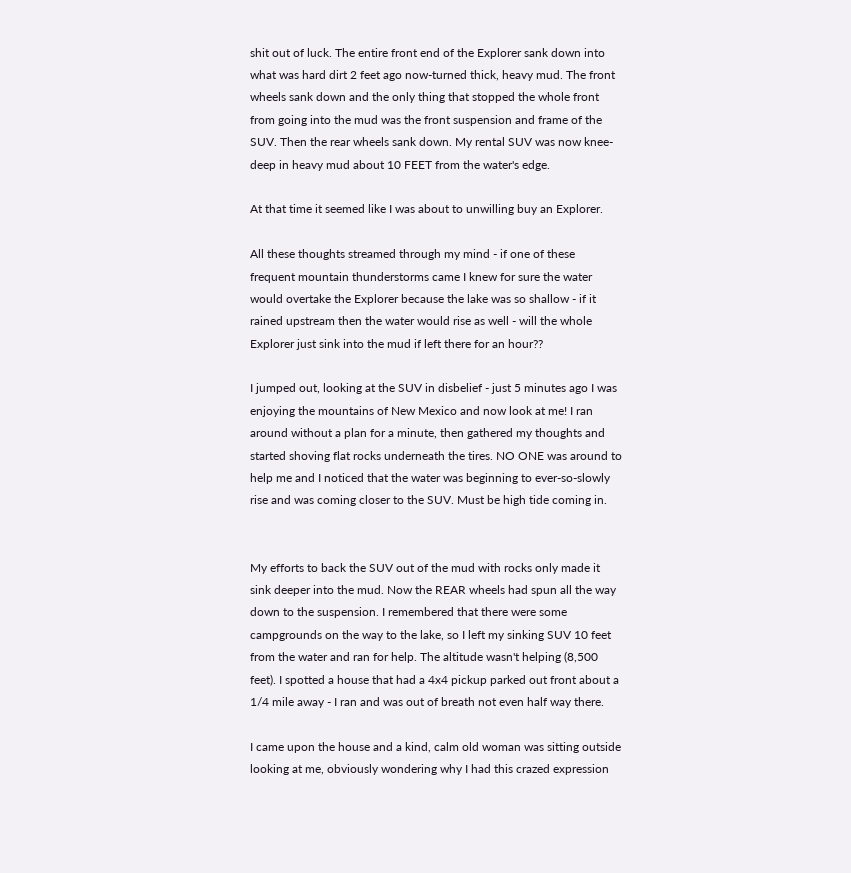shit out of luck. The entire front end of the Explorer sank down into what was hard dirt 2 feet ago now-turned thick, heavy mud. The front wheels sank down and the only thing that stopped the whole front from going into the mud was the front suspension and frame of the SUV. Then the rear wheels sank down. My rental SUV was now knee-deep in heavy mud about 10 FEET from the water's edge.

At that time it seemed like I was about to unwilling buy an Explorer.

All these thoughts streamed through my mind - if one of these frequent mountain thunderstorms came I knew for sure the water would overtake the Explorer because the lake was so shallow - if it rained upstream then the water would rise as well - will the whole Explorer just sink into the mud if left there for an hour??

I jumped out, looking at the SUV in disbelief - just 5 minutes ago I was enjoying the mountains of New Mexico and now look at me! I ran around without a plan for a minute, then gathered my thoughts and started shoving flat rocks underneath the tires. NO ONE was around to help me and I noticed that the water was beginning to ever-so-slowly rise and was coming closer to the SUV. Must be high tide coming in.


My efforts to back the SUV out of the mud with rocks only made it sink deeper into the mud. Now the REAR wheels had spun all the way down to the suspension. I remembered that there were some campgrounds on the way to the lake, so I left my sinking SUV 10 feet from the water and ran for help. The altitude wasn't helping (8,500 feet). I spotted a house that had a 4x4 pickup parked out front about a 1/4 mile away - I ran and was out of breath not even half way there.

I came upon the house and a kind, calm old woman was sitting outside looking at me, obviously wondering why I had this crazed expression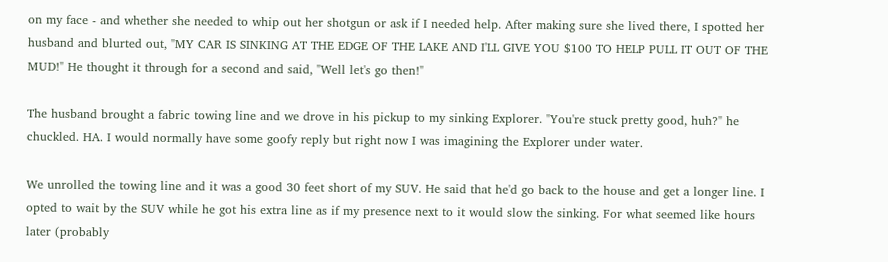on my face - and whether she needed to whip out her shotgun or ask if I needed help. After making sure she lived there, I spotted her husband and blurted out, "MY CAR IS SINKING AT THE EDGE OF THE LAKE AND I'LL GIVE YOU $100 TO HELP PULL IT OUT OF THE MUD!" He thought it through for a second and said, "Well let's go then!"

The husband brought a fabric towing line and we drove in his pickup to my sinking Explorer. "You're stuck pretty good, huh?" he chuckled. HA. I would normally have some goofy reply but right now I was imagining the Explorer under water.

We unrolled the towing line and it was a good 30 feet short of my SUV. He said that he'd go back to the house and get a longer line. I opted to wait by the SUV while he got his extra line as if my presence next to it would slow the sinking. For what seemed like hours later (probably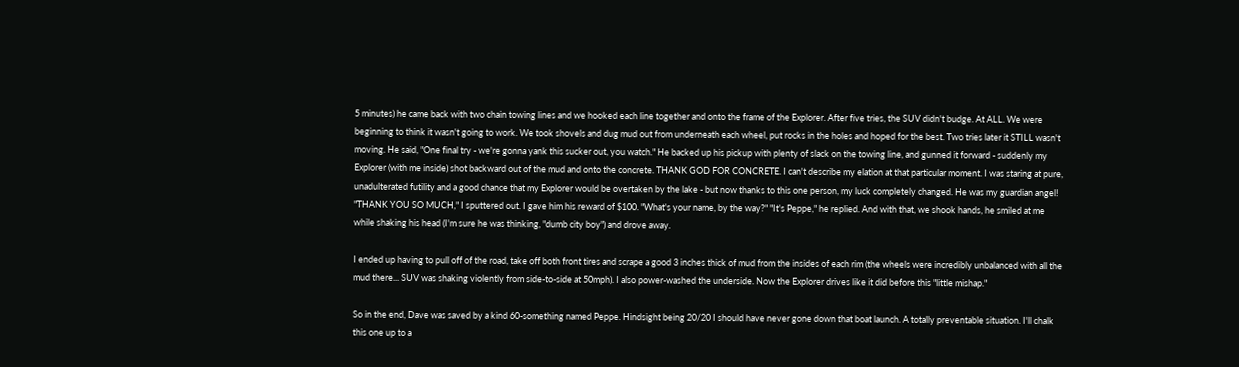5 minutes) he came back with two chain towing lines and we hooked each line together and onto the frame of the Explorer. After five tries, the SUV didn't budge. At ALL. We were beginning to think it wasn't going to work. We took shovels and dug mud out from underneath each wheel, put rocks in the holes and hoped for the best. Two tries later it STILL wasn't moving. He said, "One final try - we're gonna yank this sucker out, you watch." He backed up his pickup with plenty of slack on the towing line, and gunned it forward - suddenly my Explorer (with me inside) shot backward out of the mud and onto the concrete. THANK GOD FOR CONCRETE. I can't describe my elation at that particular moment. I was staring at pure, unadulterated futility and a good chance that my Explorer would be overtaken by the lake - but now thanks to this one person, my luck completely changed. He was my guardian angel! "THANK YOU SO MUCH," I sputtered out. I gave him his reward of $100. "What's your name, by the way?" "It's Peppe," he replied. And with that, we shook hands, he smiled at me while shaking his head (I'm sure he was thinking, "dumb city boy") and drove away.

I ended up having to pull off of the road, take off both front tires and scrape a good 3 inches thick of mud from the insides of each rim (the wheels were incredibly unbalanced with all the mud there... SUV was shaking violently from side-to-side at 50mph). I also power-washed the underside. Now the Explorer drives like it did before this "little mishap."

So in the end, Dave was saved by a kind 60-something named Peppe. Hindsight being 20/20 I should have never gone down that boat launch. A totally preventable situation. I'll chalk this one up to a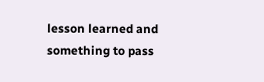lesson learned and something to pass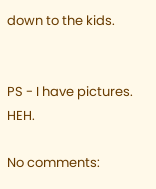down to the kids.


PS - I have pictures. HEH.

No comments: